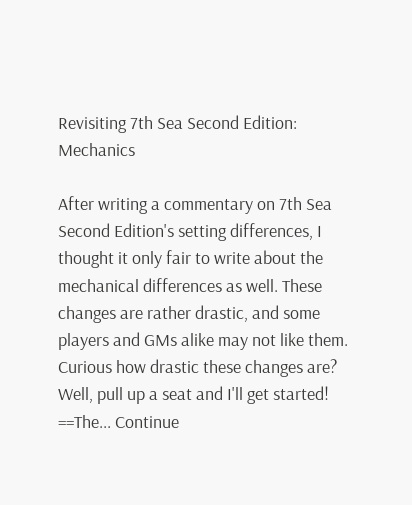Revisiting 7th Sea Second Edition: Mechanics

After writing a commentary on 7th Sea Second Edition's setting differences, I thought it only fair to write about the mechanical differences as well. These changes are rather drastic, and some players and GMs alike may not like them. Curious how drastic these changes are? Well, pull up a seat and I'll get started! ==The... Continue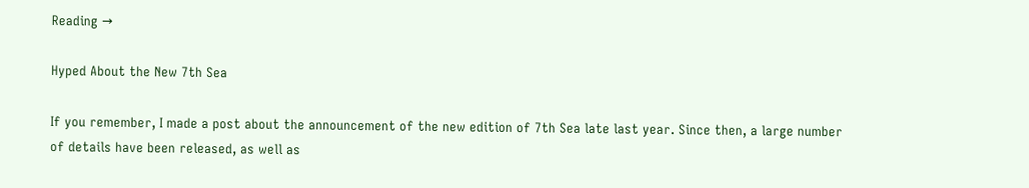Reading →

Hyped About the New 7th Sea

If you remember, I made a post about the announcement of the new edition of 7th Sea late last year. Since then, a large number of details have been released, as well as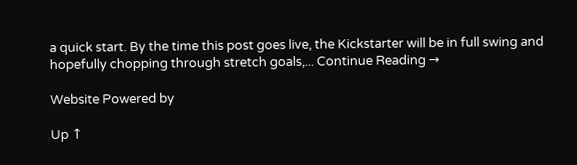a quick start. By the time this post goes live, the Kickstarter will be in full swing and hopefully chopping through stretch goals,... Continue Reading →

Website Powered by

Up ↑